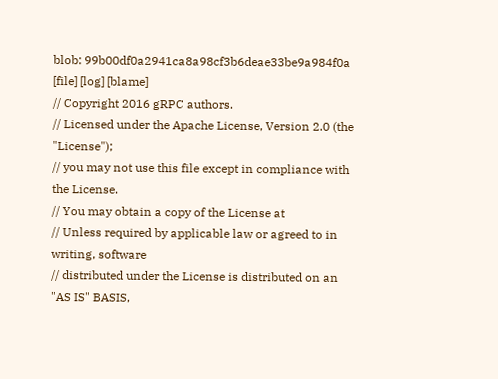blob: 99b00df0a2941ca8a98cf3b6deae33be9a984f0a [file] [log] [blame]
// Copyright 2016 gRPC authors.
// Licensed under the Apache License, Version 2.0 (the "License");
// you may not use this file except in compliance with the License.
// You may obtain a copy of the License at
// Unless required by applicable law or agreed to in writing, software
// distributed under the License is distributed on an "AS IS" BASIS,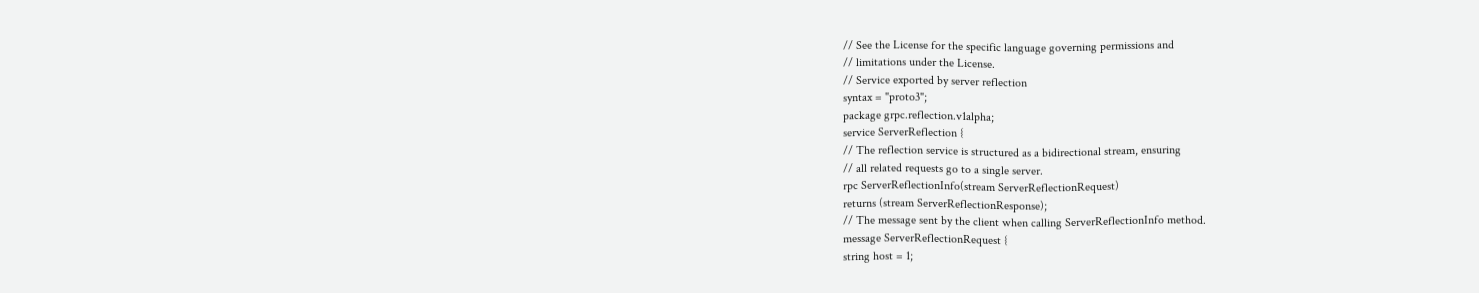// See the License for the specific language governing permissions and
// limitations under the License.
// Service exported by server reflection
syntax = "proto3";
package grpc.reflection.v1alpha;
service ServerReflection {
// The reflection service is structured as a bidirectional stream, ensuring
// all related requests go to a single server.
rpc ServerReflectionInfo(stream ServerReflectionRequest)
returns (stream ServerReflectionResponse);
// The message sent by the client when calling ServerReflectionInfo method.
message ServerReflectionRequest {
string host = 1;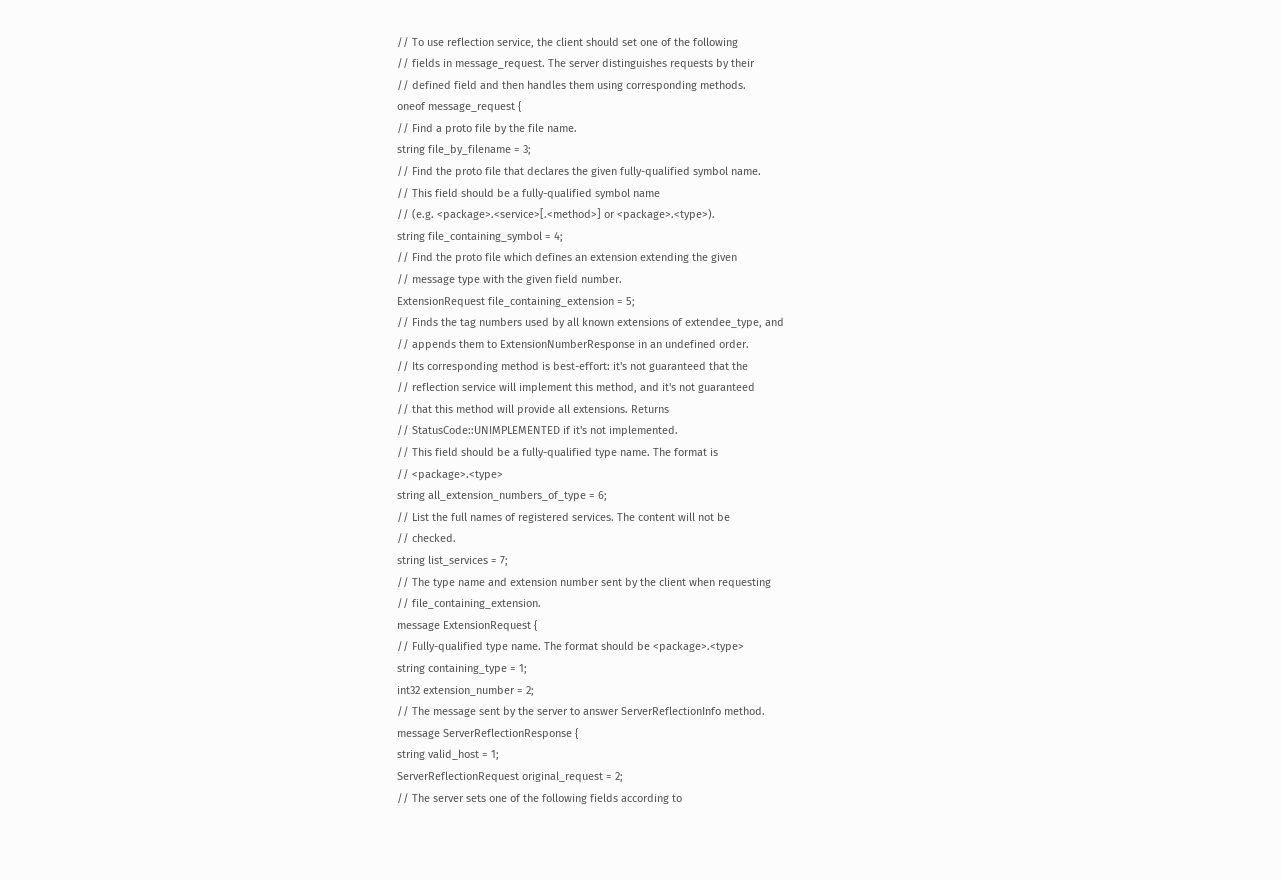// To use reflection service, the client should set one of the following
// fields in message_request. The server distinguishes requests by their
// defined field and then handles them using corresponding methods.
oneof message_request {
// Find a proto file by the file name.
string file_by_filename = 3;
// Find the proto file that declares the given fully-qualified symbol name.
// This field should be a fully-qualified symbol name
// (e.g. <package>.<service>[.<method>] or <package>.<type>).
string file_containing_symbol = 4;
// Find the proto file which defines an extension extending the given
// message type with the given field number.
ExtensionRequest file_containing_extension = 5;
// Finds the tag numbers used by all known extensions of extendee_type, and
// appends them to ExtensionNumberResponse in an undefined order.
// Its corresponding method is best-effort: it's not guaranteed that the
// reflection service will implement this method, and it's not guaranteed
// that this method will provide all extensions. Returns
// StatusCode::UNIMPLEMENTED if it's not implemented.
// This field should be a fully-qualified type name. The format is
// <package>.<type>
string all_extension_numbers_of_type = 6;
// List the full names of registered services. The content will not be
// checked.
string list_services = 7;
// The type name and extension number sent by the client when requesting
// file_containing_extension.
message ExtensionRequest {
// Fully-qualified type name. The format should be <package>.<type>
string containing_type = 1;
int32 extension_number = 2;
// The message sent by the server to answer ServerReflectionInfo method.
message ServerReflectionResponse {
string valid_host = 1;
ServerReflectionRequest original_request = 2;
// The server sets one of the following fields according to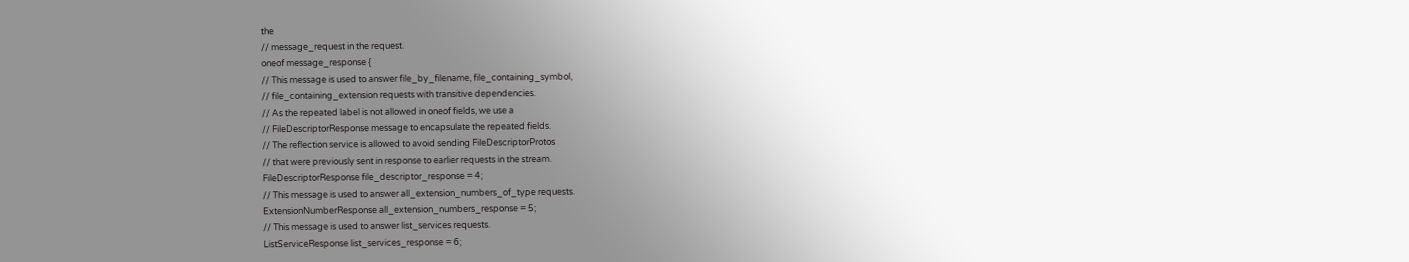the
// message_request in the request.
oneof message_response {
// This message is used to answer file_by_filename, file_containing_symbol,
// file_containing_extension requests with transitive dependencies.
// As the repeated label is not allowed in oneof fields, we use a
// FileDescriptorResponse message to encapsulate the repeated fields.
// The reflection service is allowed to avoid sending FileDescriptorProtos
// that were previously sent in response to earlier requests in the stream.
FileDescriptorResponse file_descriptor_response = 4;
// This message is used to answer all_extension_numbers_of_type requests.
ExtensionNumberResponse all_extension_numbers_response = 5;
// This message is used to answer list_services requests.
ListServiceResponse list_services_response = 6;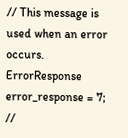// This message is used when an error occurs.
ErrorResponse error_response = 7;
//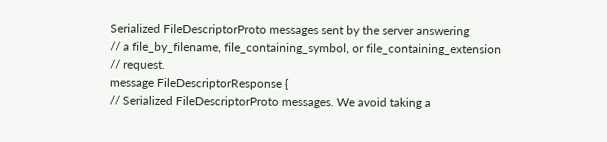Serialized FileDescriptorProto messages sent by the server answering
// a file_by_filename, file_containing_symbol, or file_containing_extension
// request.
message FileDescriptorResponse {
// Serialized FileDescriptorProto messages. We avoid taking a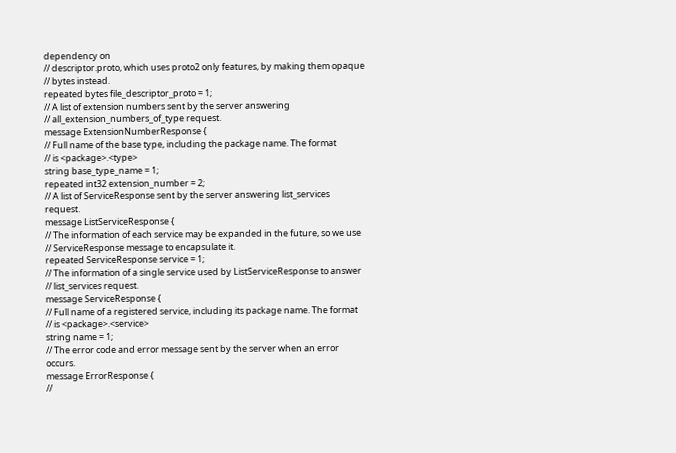dependency on
// descriptor.proto, which uses proto2 only features, by making them opaque
// bytes instead.
repeated bytes file_descriptor_proto = 1;
// A list of extension numbers sent by the server answering
// all_extension_numbers_of_type request.
message ExtensionNumberResponse {
// Full name of the base type, including the package name. The format
// is <package>.<type>
string base_type_name = 1;
repeated int32 extension_number = 2;
// A list of ServiceResponse sent by the server answering list_services request.
message ListServiceResponse {
// The information of each service may be expanded in the future, so we use
// ServiceResponse message to encapsulate it.
repeated ServiceResponse service = 1;
// The information of a single service used by ListServiceResponse to answer
// list_services request.
message ServiceResponse {
// Full name of a registered service, including its package name. The format
// is <package>.<service>
string name = 1;
// The error code and error message sent by the server when an error occurs.
message ErrorResponse {
//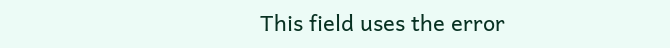This field uses the error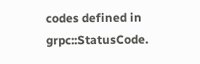codes defined in grpc::StatusCode.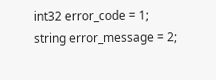int32 error_code = 1;
string error_message = 2;